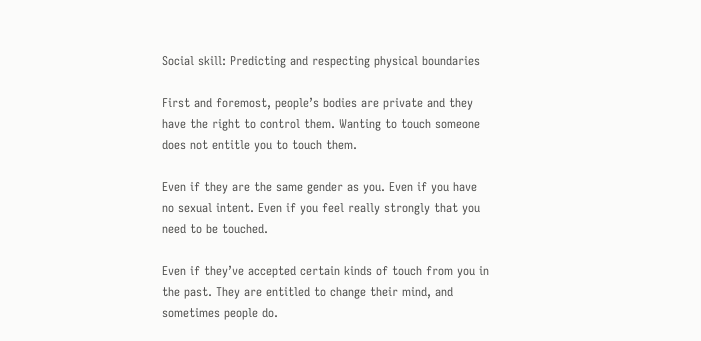Social skill: Predicting and respecting physical boundaries

First and foremost, people’s bodies are private and they have the right to control them. Wanting to touch someone does not entitle you to touch them.

Even if they are the same gender as you. Even if you have no sexual intent. Even if you feel really strongly that you need to be touched.

Even if they’ve accepted certain kinds of touch from you in the past. They are entitled to change their mind, and sometimes people do.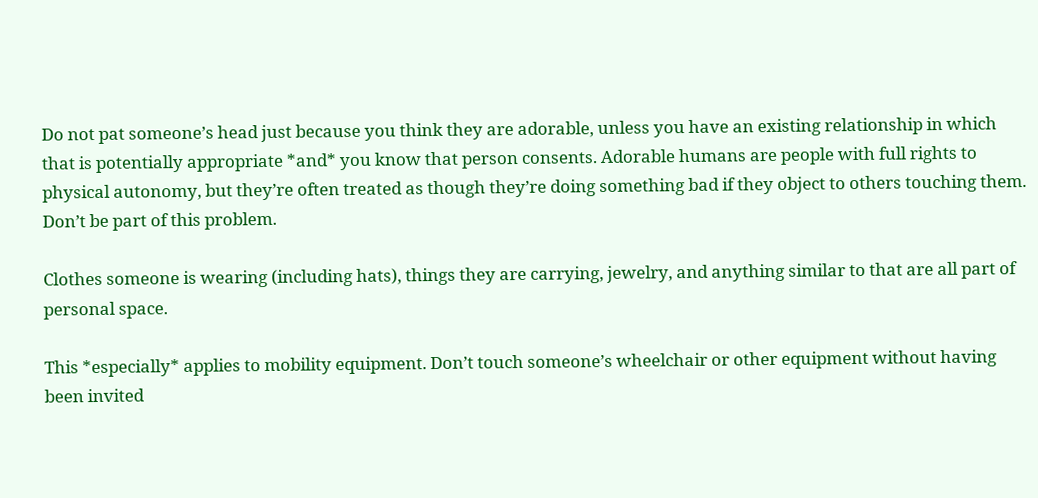Do not pat someone’s head just because you think they are adorable, unless you have an existing relationship in which that is potentially appropriate *and* you know that person consents. Adorable humans are people with full rights to physical autonomy, but they’re often treated as though they’re doing something bad if they object to others touching them. Don’t be part of this problem.

Clothes someone is wearing (including hats), things they are carrying, jewelry, and anything similar to that are all part of personal space.

This *especially* applies to mobility equipment. Don’t touch someone’s wheelchair or other equipment without having been invited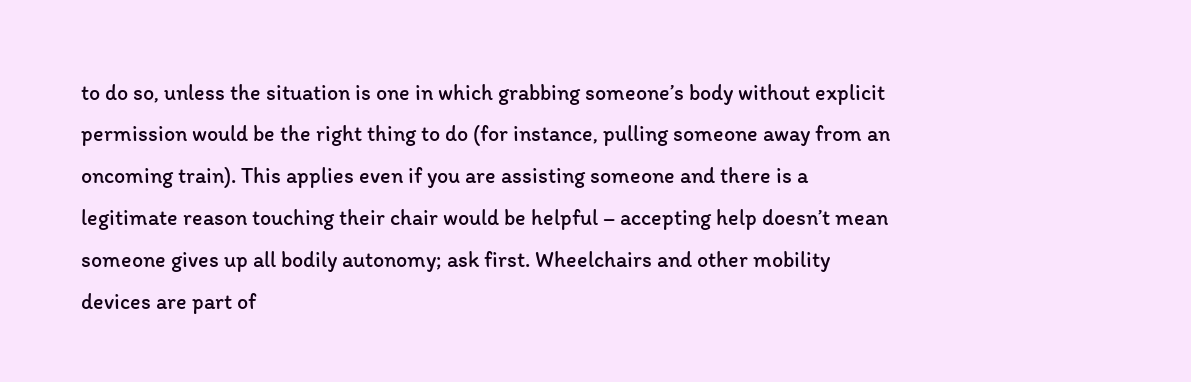to do so, unless the situation is one in which grabbing someone’s body without explicit permission would be the right thing to do (for instance, pulling someone away from an oncoming train). This applies even if you are assisting someone and there is a legitimate reason touching their chair would be helpful – accepting help doesn’t mean someone gives up all bodily autonomy; ask first. Wheelchairs and other mobility devices are part of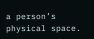a person’s physical space.